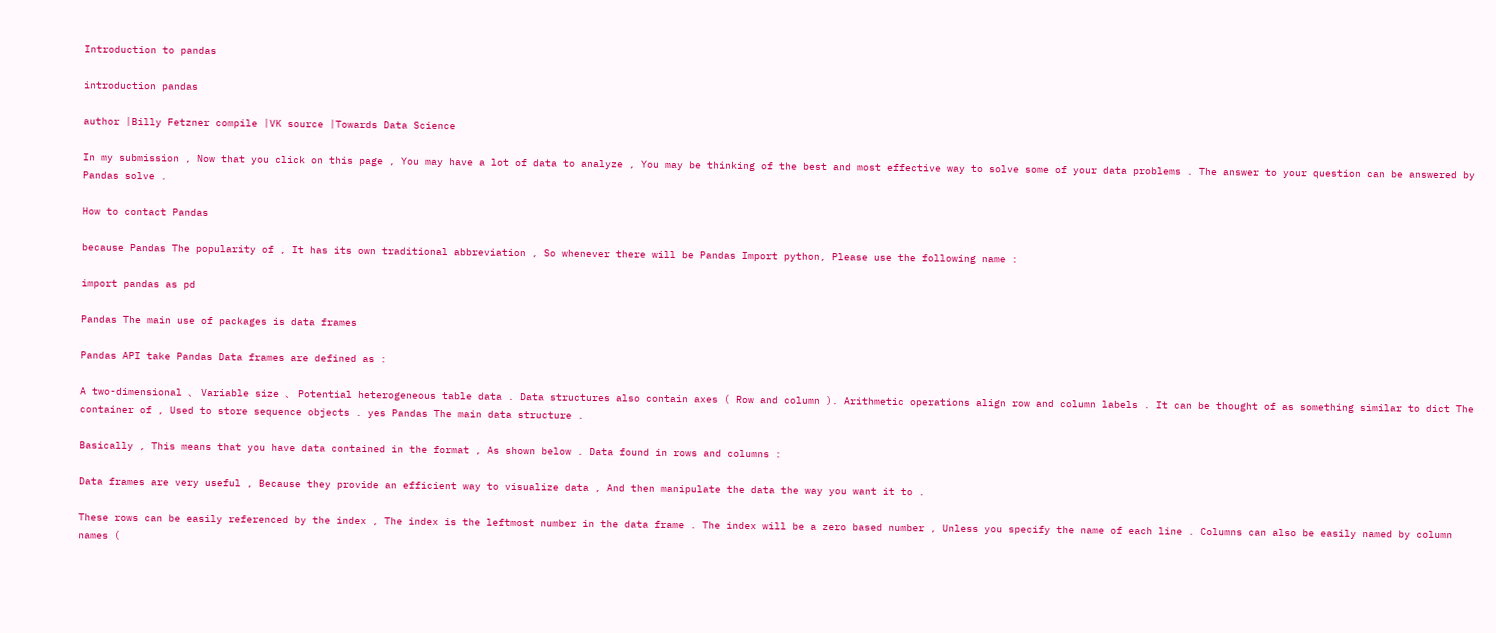Introduction to pandas

introduction pandas

author |Billy Fetzner compile |VK source |Towards Data Science

In my submission , Now that you click on this page , You may have a lot of data to analyze , You may be thinking of the best and most effective way to solve some of your data problems . The answer to your question can be answered by Pandas solve .

How to contact Pandas

because Pandas The popularity of , It has its own traditional abbreviation , So whenever there will be Pandas Import python, Please use the following name :

import pandas as pd

Pandas The main use of packages is data frames

Pandas API take Pandas Data frames are defined as :

A two-dimensional 、 Variable size 、 Potential heterogeneous table data . Data structures also contain axes ( Row and column ). Arithmetic operations align row and column labels . It can be thought of as something similar to dict The container of , Used to store sequence objects . yes Pandas The main data structure .

Basically , This means that you have data contained in the format , As shown below . Data found in rows and columns :

Data frames are very useful , Because they provide an efficient way to visualize data , And then manipulate the data the way you want it to .

These rows can be easily referenced by the index , The index is the leftmost number in the data frame . The index will be a zero based number , Unless you specify the name of each line . Columns can also be easily named by column names (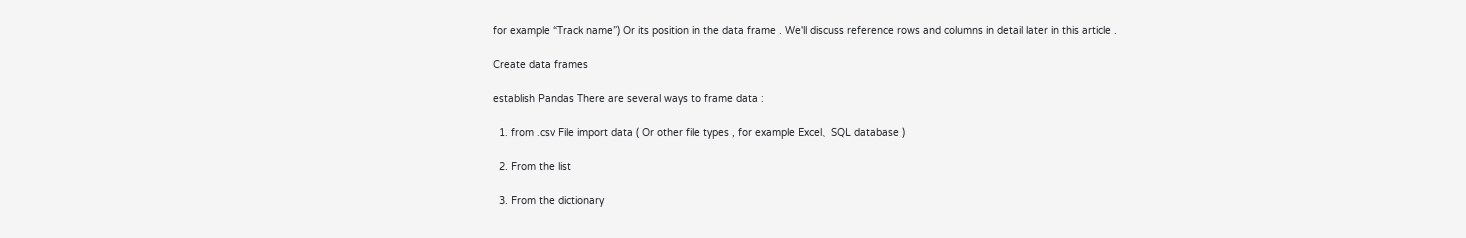for example “Track name”) Or its position in the data frame . We'll discuss reference rows and columns in detail later in this article .

Create data frames

establish Pandas There are several ways to frame data :

  1. from .csv File import data ( Or other file types , for example Excel、SQL database )

  2. From the list

  3. From the dictionary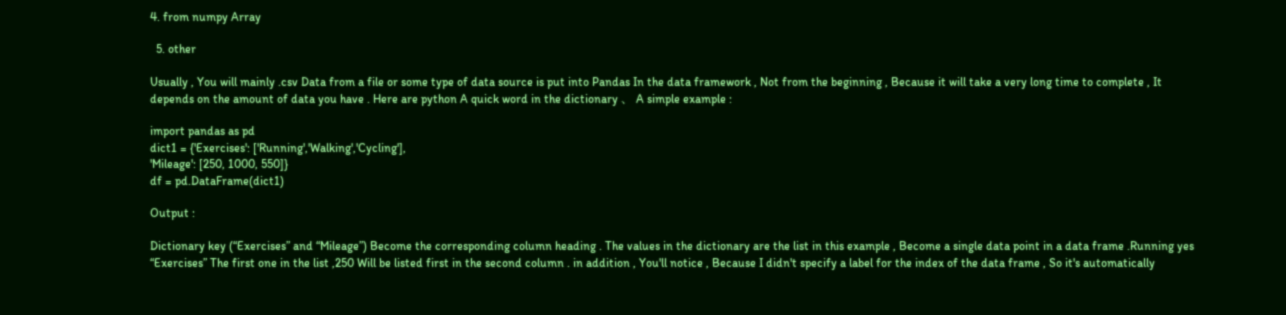4. from numpy Array

  5. other

Usually , You will mainly .csv Data from a file or some type of data source is put into Pandas In the data framework , Not from the beginning , Because it will take a very long time to complete , It depends on the amount of data you have . Here are python A quick word in the dictionary 、 A simple example :

import pandas as pd
dict1 = {'Exercises': ['Running','Walking','Cycling'],
'Mileage': [250, 1000, 550]}
df = pd.DataFrame(dict1)

Output :

Dictionary key (“Exercises” and “Mileage”) Become the corresponding column heading . The values in the dictionary are the list in this example , Become a single data point in a data frame .Running yes “Exercises” The first one in the list ,250 Will be listed first in the second column . in addition , You'll notice , Because I didn't specify a label for the index of the data frame , So it's automatically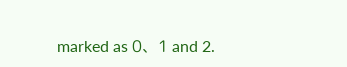marked as 0、1 and 2.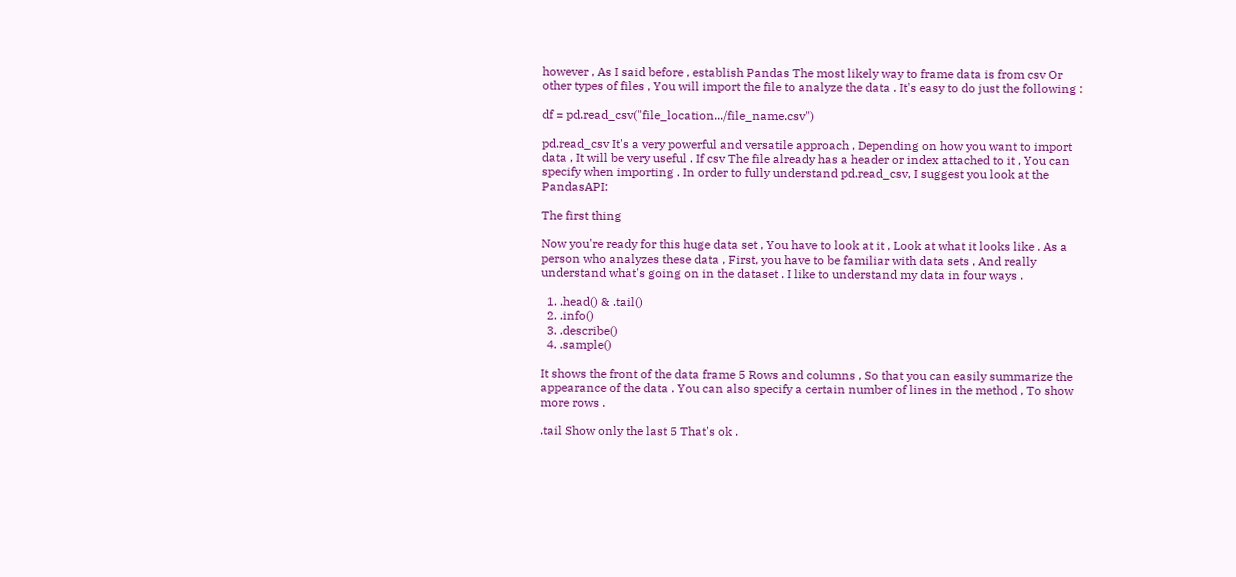however , As I said before , establish Pandas The most likely way to frame data is from csv Or other types of files , You will import the file to analyze the data . It's easy to do just the following :

df = pd.read_csv("file_location.../file_name.csv")

pd.read_csv It's a very powerful and versatile approach , Depending on how you want to import data , It will be very useful . If csv The file already has a header or index attached to it , You can specify when importing . In order to fully understand pd.read_csv, I suggest you look at the PandasAPI:

The first thing

Now you're ready for this huge data set , You have to look at it , Look at what it looks like . As a person who analyzes these data , First, you have to be familiar with data sets , And really understand what's going on in the dataset . I like to understand my data in four ways .

  1. .head() & .tail()
  2. .info()
  3. .describe()
  4. .sample()

It shows the front of the data frame 5 Rows and columns , So that you can easily summarize the appearance of the data . You can also specify a certain number of lines in the method , To show more rows .

.tail Show only the last 5 That's ok .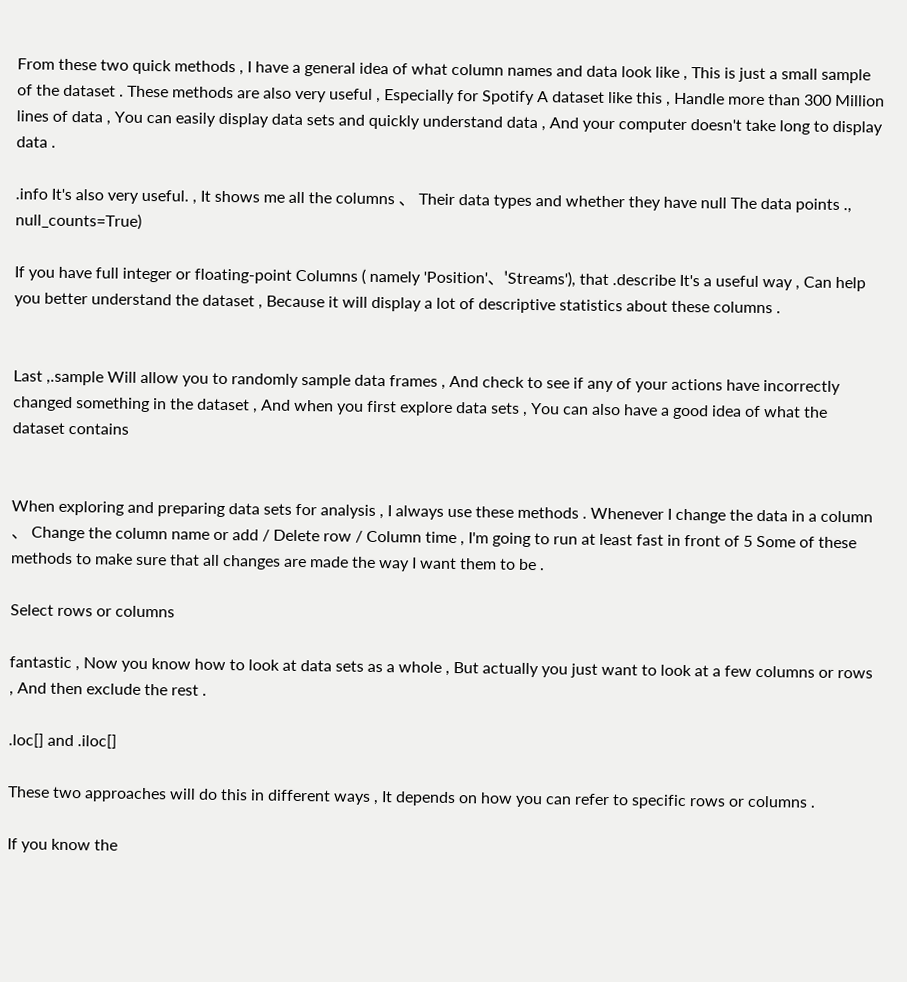From these two quick methods , I have a general idea of what column names and data look like , This is just a small sample of the dataset . These methods are also very useful , Especially for Spotify A dataset like this , Handle more than 300 Million lines of data , You can easily display data sets and quickly understand data , And your computer doesn't take long to display data .

.info It's also very useful. , It shows me all the columns 、 Their data types and whether they have null The data points ., null_counts=True)

If you have full integer or floating-point Columns ( namely 'Position'、'Streams'), that .describe It's a useful way , Can help you better understand the dataset , Because it will display a lot of descriptive statistics about these columns .


Last ,.sample Will allow you to randomly sample data frames , And check to see if any of your actions have incorrectly changed something in the dataset , And when you first explore data sets , You can also have a good idea of what the dataset contains


When exploring and preparing data sets for analysis , I always use these methods . Whenever I change the data in a column 、 Change the column name or add / Delete row / Column time , I'm going to run at least fast in front of 5 Some of these methods to make sure that all changes are made the way I want them to be .

Select rows or columns

fantastic , Now you know how to look at data sets as a whole , But actually you just want to look at a few columns or rows , And then exclude the rest .

.loc[] and .iloc[]

These two approaches will do this in different ways , It depends on how you can refer to specific rows or columns .

If you know the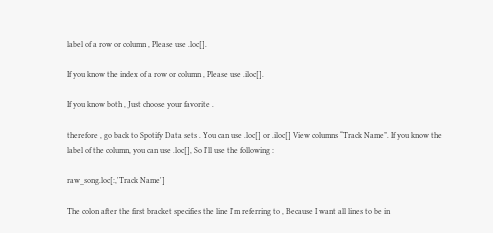label of a row or column , Please use .loc[].

If you know the index of a row or column , Please use .iloc[].

If you know both , Just choose your favorite .

therefore , go back to Spotify Data sets . You can use .loc[] or .iloc[] View columns “Track Name”. If you know the label of the column, you can use .loc[], So I'll use the following :

raw_song.loc[:,'Track Name']

The colon after the first bracket specifies the line I'm referring to , Because I want all lines to be in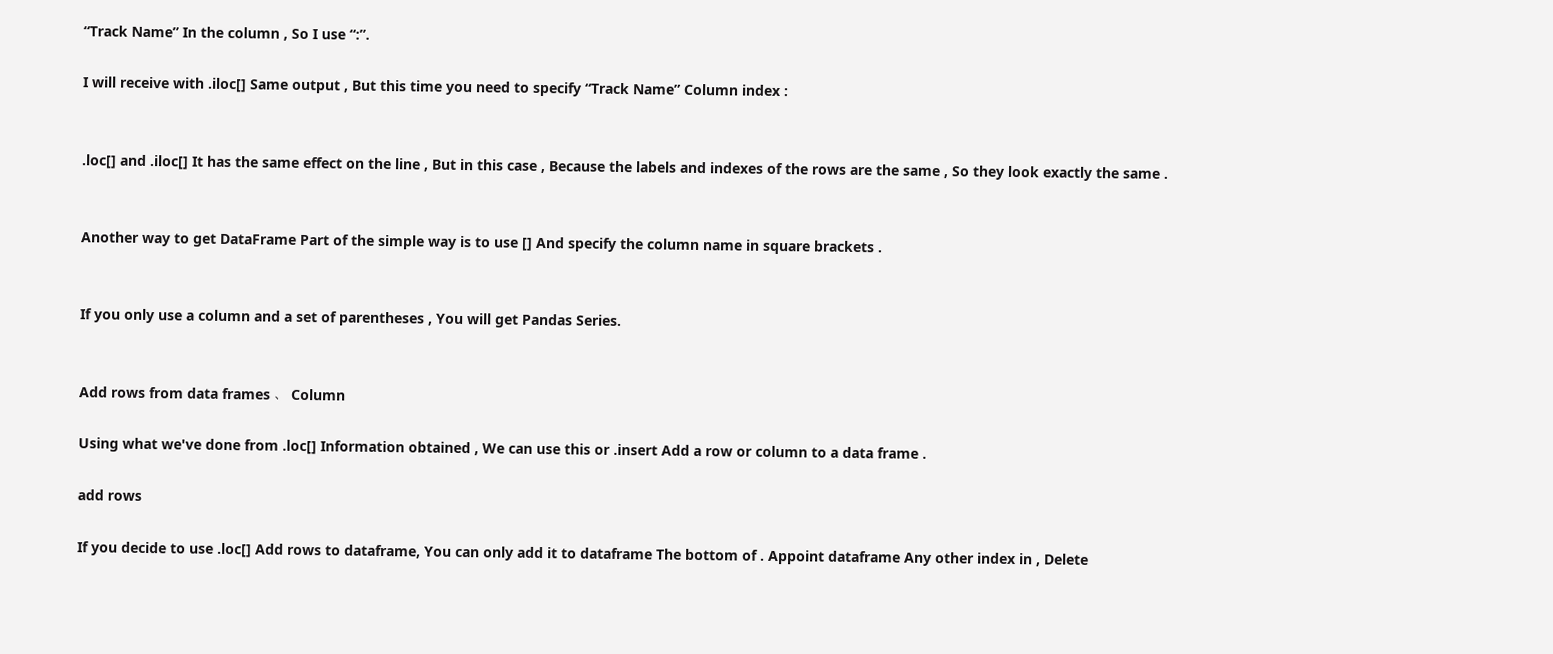“Track Name” In the column , So I use “:”.

I will receive with .iloc[] Same output , But this time you need to specify “Track Name” Column index :


.loc[] and .iloc[] It has the same effect on the line , But in this case , Because the labels and indexes of the rows are the same , So they look exactly the same .


Another way to get DataFrame Part of the simple way is to use [] And specify the column name in square brackets .


If you only use a column and a set of parentheses , You will get Pandas Series.


Add rows from data frames 、 Column

Using what we've done from .loc[] Information obtained , We can use this or .insert Add a row or column to a data frame .

add rows

If you decide to use .loc[] Add rows to dataframe, You can only add it to dataframe The bottom of . Appoint dataframe Any other index in , Delete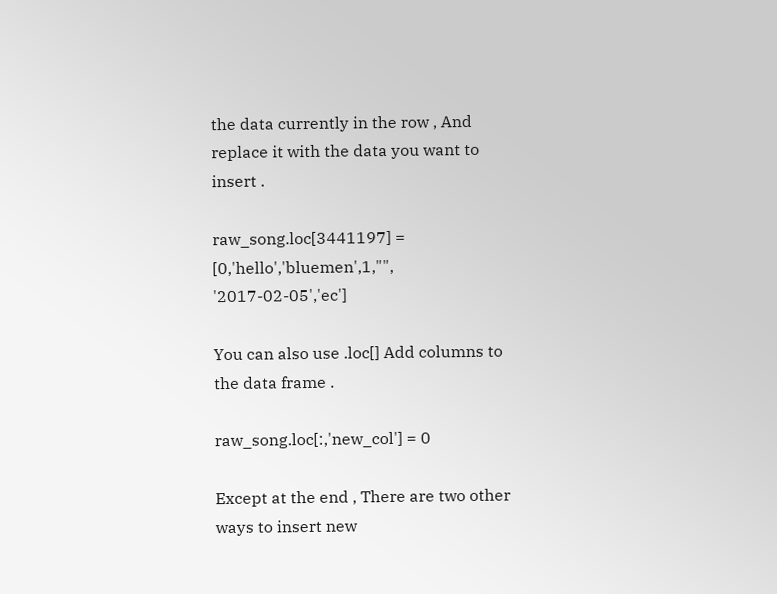the data currently in the row , And replace it with the data you want to insert .

raw_song.loc[3441197] = [0,'hello','bluemen',1,"", '2017-02-05','ec']

You can also use .loc[] Add columns to the data frame .

raw_song.loc[:,'new_col'] = 0

Except at the end , There are two other ways to insert new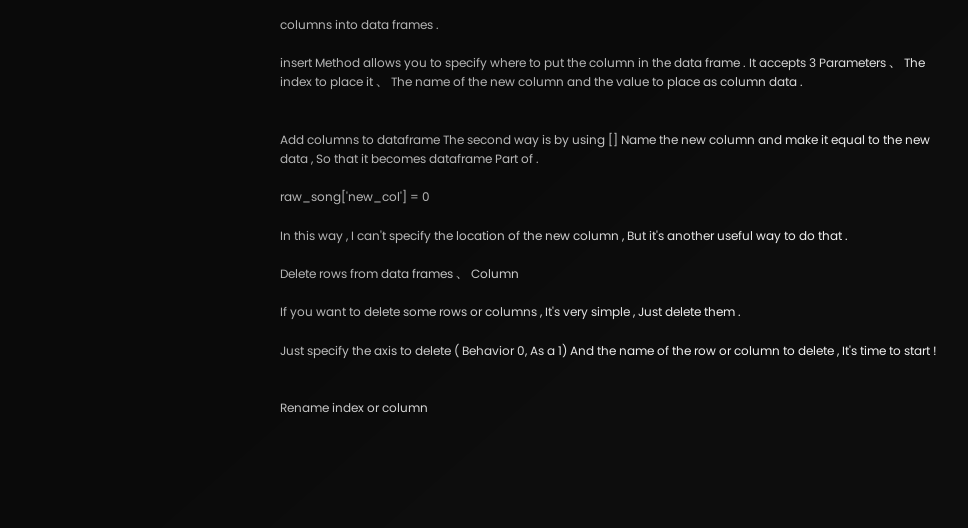columns into data frames .

insert Method allows you to specify where to put the column in the data frame . It accepts 3 Parameters 、 The index to place it 、 The name of the new column and the value to place as column data .


Add columns to dataframe The second way is by using [] Name the new column and make it equal to the new data , So that it becomes dataframe Part of .

raw_song['new_col'] = 0

In this way , I can't specify the location of the new column , But it's another useful way to do that .

Delete rows from data frames 、 Column

If you want to delete some rows or columns , It's very simple , Just delete them .

Just specify the axis to delete ( Behavior 0, As a 1) And the name of the row or column to delete , It's time to start !


Rename index or column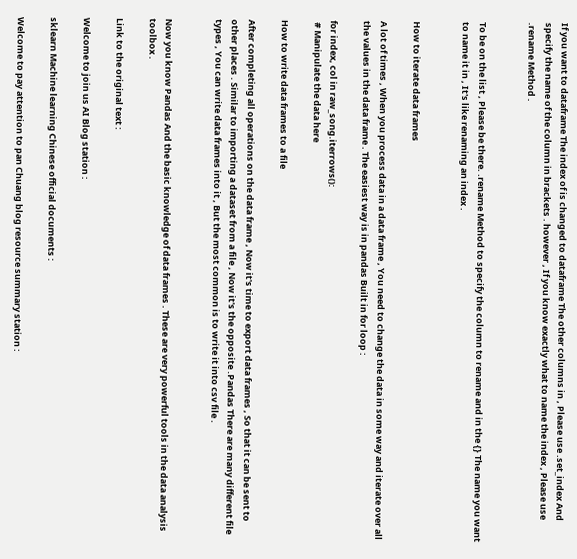If you want to dataframe The index of is changed to dataframe The other columns in , Please use .set_index And specify the name of the column in brackets . however , If you know exactly what to name the index , Please use .rename Method .


To be on the list , Please be there. .rename Method to specify the column to rename and in the {} The name you want to name it in , It's like renaming an index .


How to iterate data frames

A lot of times , When you process data in a data frame , You need to change the data in some way and iterate over all the values in the data frame . The easiest way is in pandas Built in for loop :

for index, col in raw_song.iterrows():
 # Manipulate the data here

How to write data frames to a file

After completing all operations on the data frame , Now it's time to export data frames , So that it can be sent to other places . Similar to importing a dataset from a file , Now it's the opposite .Pandas There are many different file types , You can write data frames into it , But the most common is to write it into csv file .


Now you know Pandas And the basic knowledge of data frames . These are very powerful tools in the data analysis toolbox .

Link to the original text :

Welcome to join us AI Blog station :

sklearn Machine learning Chinese official documents :

Welcome to pay attention to pan Chuang blog resource summary station :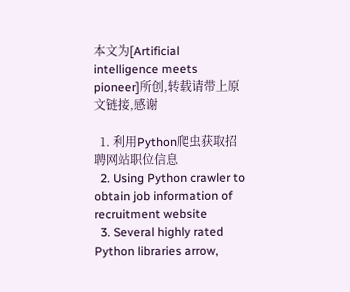本文为[Artificial intelligence meets pioneer]所创,转载请带上原文链接,感谢

  1. 利用Python爬虫获取招聘网站职位信息
  2. Using Python crawler to obtain job information of recruitment website
  3. Several highly rated Python libraries arrow,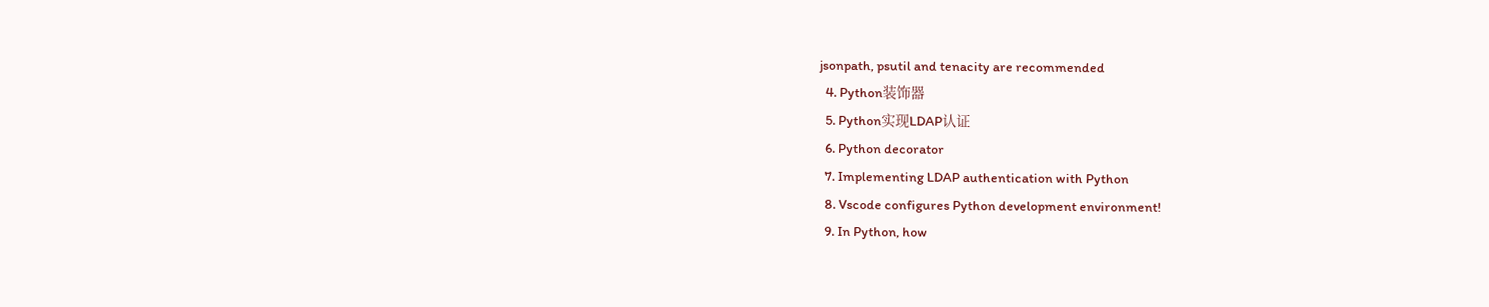jsonpath, psutil and tenacity are recommended
  4. Python装饰器
  5. Python实现LDAP认证
  6. Python decorator
  7. Implementing LDAP authentication with Python
  8. Vscode configures Python development environment!
  9. In Python, how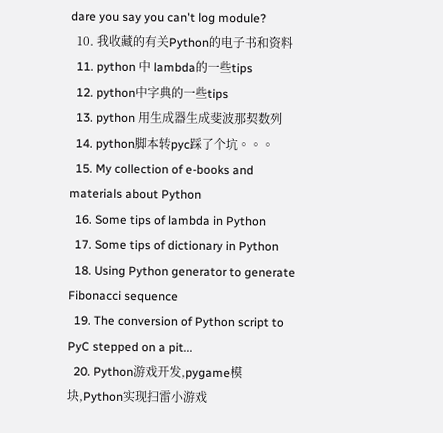dare you say you can't log module?
  10. 我收藏的有关Python的电子书和资料
  11. python 中 lambda的一些tips
  12. python中字典的一些tips
  13. python 用生成器生成斐波那契数列
  14. python脚本转pyc踩了个坑。。。
  15. My collection of e-books and materials about Python
  16. Some tips of lambda in Python
  17. Some tips of dictionary in Python
  18. Using Python generator to generate Fibonacci sequence
  19. The conversion of Python script to PyC stepped on a pit...
  20. Python游戏开发,pygame模块,Python实现扫雷小游戏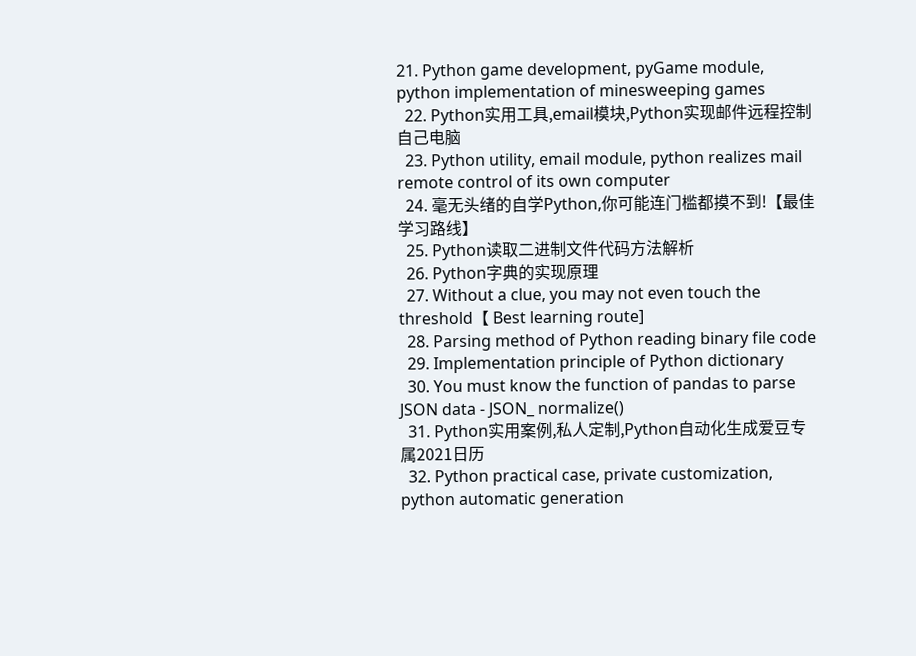21. Python game development, pyGame module, python implementation of minesweeping games
  22. Python实用工具,email模块,Python实现邮件远程控制自己电脑
  23. Python utility, email module, python realizes mail remote control of its own computer
  24. 毫无头绪的自学Python,你可能连门槛都摸不到!【最佳学习路线】
  25. Python读取二进制文件代码方法解析
  26. Python字典的实现原理
  27. Without a clue, you may not even touch the threshold【 Best learning route]
  28. Parsing method of Python reading binary file code
  29. Implementation principle of Python dictionary
  30. You must know the function of pandas to parse JSON data - JSON_ normalize()
  31. Python实用案例,私人定制,Python自动化生成爱豆专属2021日历
  32. Python practical case, private customization, python automatic generation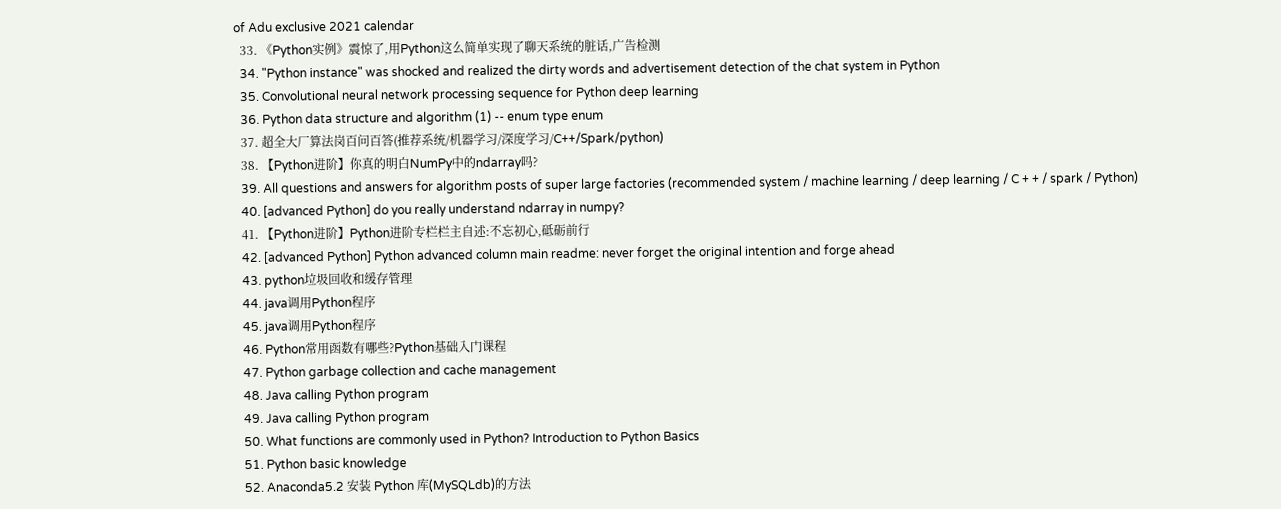of Adu exclusive 2021 calendar
  33. 《Python实例》震惊了,用Python这么简单实现了聊天系统的脏话,广告检测
  34. "Python instance" was shocked and realized the dirty words and advertisement detection of the chat system in Python
  35. Convolutional neural network processing sequence for Python deep learning
  36. Python data structure and algorithm (1) -- enum type enum
  37. 超全大厂算法岗百问百答(推荐系统/机器学习/深度学习/C++/Spark/python)
  38. 【Python进阶】你真的明白NumPy中的ndarray吗?
  39. All questions and answers for algorithm posts of super large factories (recommended system / machine learning / deep learning / C + + / spark / Python)
  40. [advanced Python] do you really understand ndarray in numpy?
  41. 【Python进阶】Python进阶专栏栏主自述:不忘初心,砥砺前行
  42. [advanced Python] Python advanced column main readme: never forget the original intention and forge ahead
  43. python垃圾回收和缓存管理
  44. java调用Python程序
  45. java调用Python程序
  46. Python常用函数有哪些?Python基础入门课程
  47. Python garbage collection and cache management
  48. Java calling Python program
  49. Java calling Python program
  50. What functions are commonly used in Python? Introduction to Python Basics
  51. Python basic knowledge
  52. Anaconda5.2 安装 Python 库(MySQLdb)的方法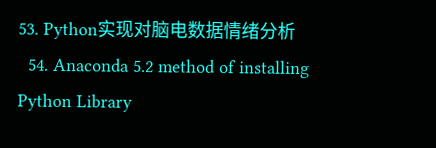53. Python实现对脑电数据情绪分析
  54. Anaconda 5.2 method of installing Python Library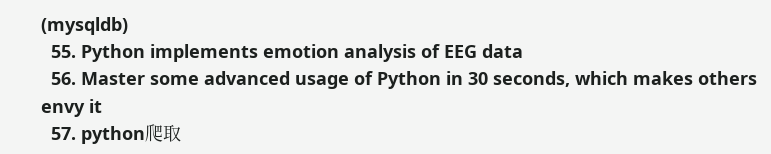(mysqldb)
  55. Python implements emotion analysis of EEG data
  56. Master some advanced usage of Python in 30 seconds, which makes others envy it
  57. python爬取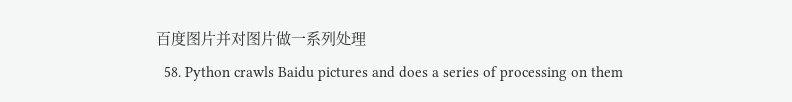百度图片并对图片做一系列处理
  58. Python crawls Baidu pictures and does a series of processing on them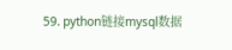59. python链接mysql数据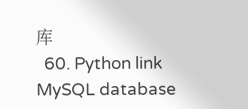库
  60. Python link MySQL database